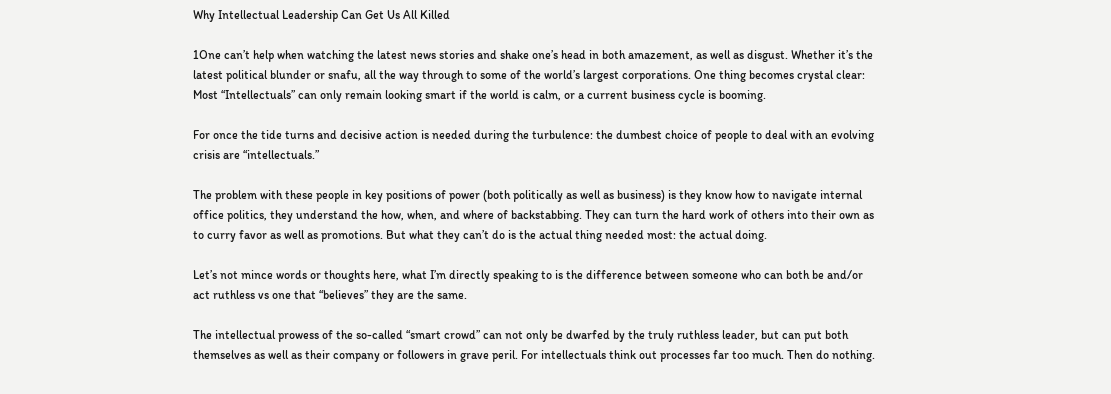Why Intellectual Leadership Can Get Us All Killed

1One can’t help when watching the latest news stories and shake one’s head in both amazement, as well as disgust. Whether it’s the latest political blunder or snafu, all the way through to some of the world’s largest corporations. One thing becomes crystal clear: Most “Intellectuals” can only remain looking smart if the world is calm, or a current business cycle is booming.

For once the tide turns and decisive action is needed during the turbulence: the dumbest choice of people to deal with an evolving crisis are “intellectuals.”

The problem with these people in key positions of power (both politically as well as business) is they know how to navigate internal office politics, they understand the how, when, and where of backstabbing. They can turn the hard work of others into their own as to curry favor as well as promotions. But what they can’t do is the actual thing needed most: the actual doing.

Let’s not mince words or thoughts here, what I’m directly speaking to is the difference between someone who can both be and/or act ruthless vs one that “believes” they are the same.

The intellectual prowess of the so-called “smart crowd” can not only be dwarfed by the truly ruthless leader, but can put both themselves as well as their company or followers in grave peril. For intellectuals think out processes far too much. Then do nothing.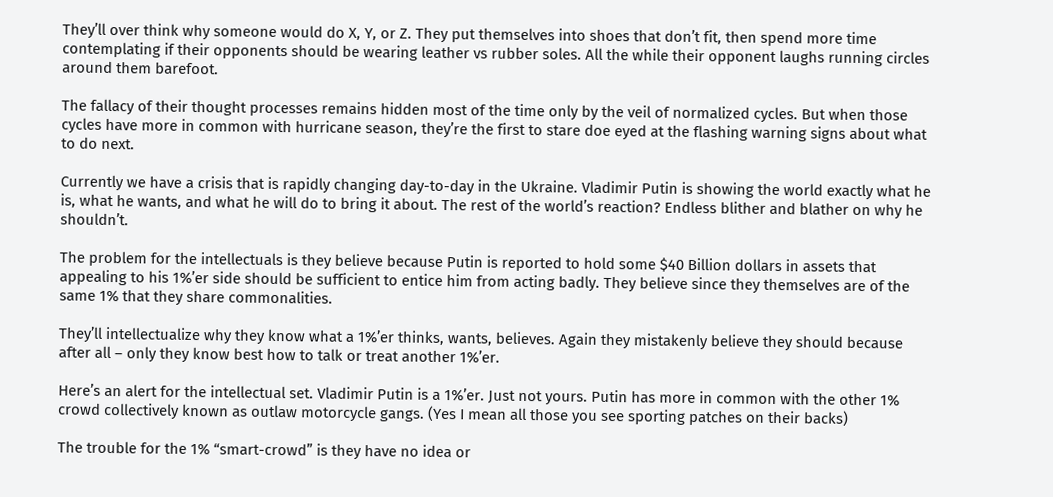They’ll over think why someone would do X, Y, or Z. They put themselves into shoes that don’t fit, then spend more time contemplating if their opponents should be wearing leather vs rubber soles. All the while their opponent laughs running circles around them barefoot.

The fallacy of their thought processes remains hidden most of the time only by the veil of normalized cycles. But when those cycles have more in common with hurricane season, they’re the first to stare doe eyed at the flashing warning signs about what to do next.

Currently we have a crisis that is rapidly changing day-to-day in the Ukraine. Vladimir Putin is showing the world exactly what he is, what he wants, and what he will do to bring it about. The rest of the world’s reaction? Endless blither and blather on why he shouldn’t.

The problem for the intellectuals is they believe because Putin is reported to hold some $40 Billion dollars in assets that appealing to his 1%’er side should be sufficient to entice him from acting badly. They believe since they themselves are of the same 1% that they share commonalities.

They’ll intellectualize why they know what a 1%’er thinks, wants, believes. Again they mistakenly believe they should because after all – only they know best how to talk or treat another 1%’er.

Here’s an alert for the intellectual set. Vladimir Putin is a 1%’er. Just not yours. Putin has more in common with the other 1% crowd collectively known as outlaw motorcycle gangs. (Yes I mean all those you see sporting patches on their backs)

The trouble for the 1% “smart-crowd” is they have no idea or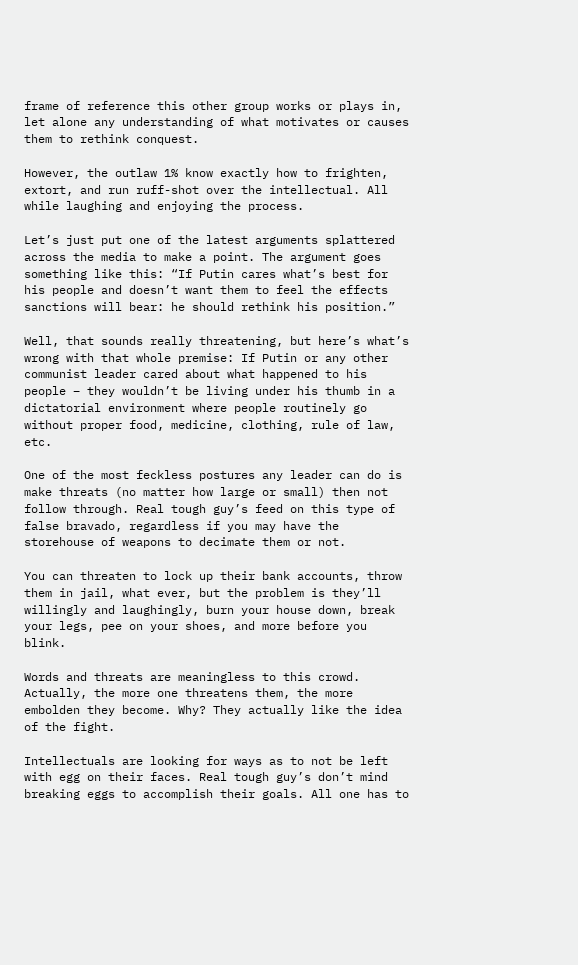frame of reference this other group works or plays in, let alone any understanding of what motivates or causes them to rethink conquest.

However, the outlaw 1% know exactly how to frighten, extort, and run ruff-shot over the intellectual. All while laughing and enjoying the process.

Let’s just put one of the latest arguments splattered across the media to make a point. The argument goes something like this: “If Putin cares what’s best for his people and doesn’t want them to feel the effects sanctions will bear: he should rethink his position.”

Well, that sounds really threatening, but here’s what’s wrong with that whole premise: If Putin or any other communist leader cared about what happened to his people – they wouldn’t be living under his thumb in a dictatorial environment where people routinely go without proper food, medicine, clothing, rule of law, etc.

One of the most feckless postures any leader can do is make threats (no matter how large or small) then not follow through. Real tough guy’s feed on this type of false bravado, regardless if you may have the storehouse of weapons to decimate them or not.

You can threaten to lock up their bank accounts, throw them in jail, what ever, but the problem is they’ll willingly and laughingly, burn your house down, break your legs, pee on your shoes, and more before you blink.

Words and threats are meaningless to this crowd. Actually, the more one threatens them, the more embolden they become. Why? They actually like the idea of the fight.

Intellectuals are looking for ways as to not be left with egg on their faces. Real tough guy’s don’t mind breaking eggs to accomplish their goals. All one has to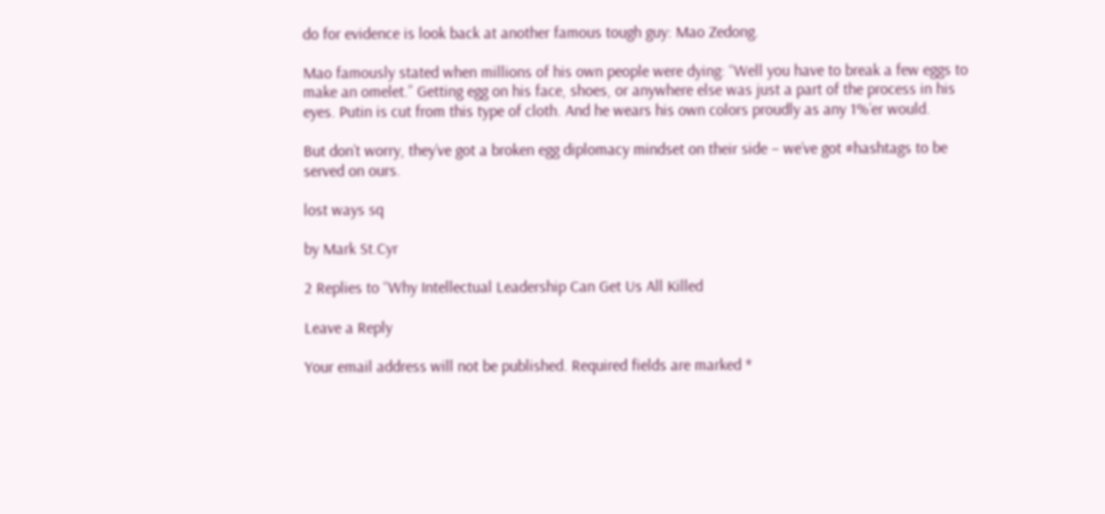do for evidence is look back at another famous tough guy: Mao Zedong.

Mao famously stated when millions of his own people were dying: “Well you have to break a few eggs to make an omelet.” Getting egg on his face, shoes, or anywhere else was just a part of the process in his eyes. Putin is cut from this type of cloth. And he wears his own colors proudly as any 1%’er would.

But don’t worry, they’ve got a broken egg diplomacy mindset on their side – we’ve got #hashtags to be served on ours.

lost ways sq

by Mark St.Cyr

2 Replies to “Why Intellectual Leadership Can Get Us All Killed

Leave a Reply

Your email address will not be published. Required fields are marked *